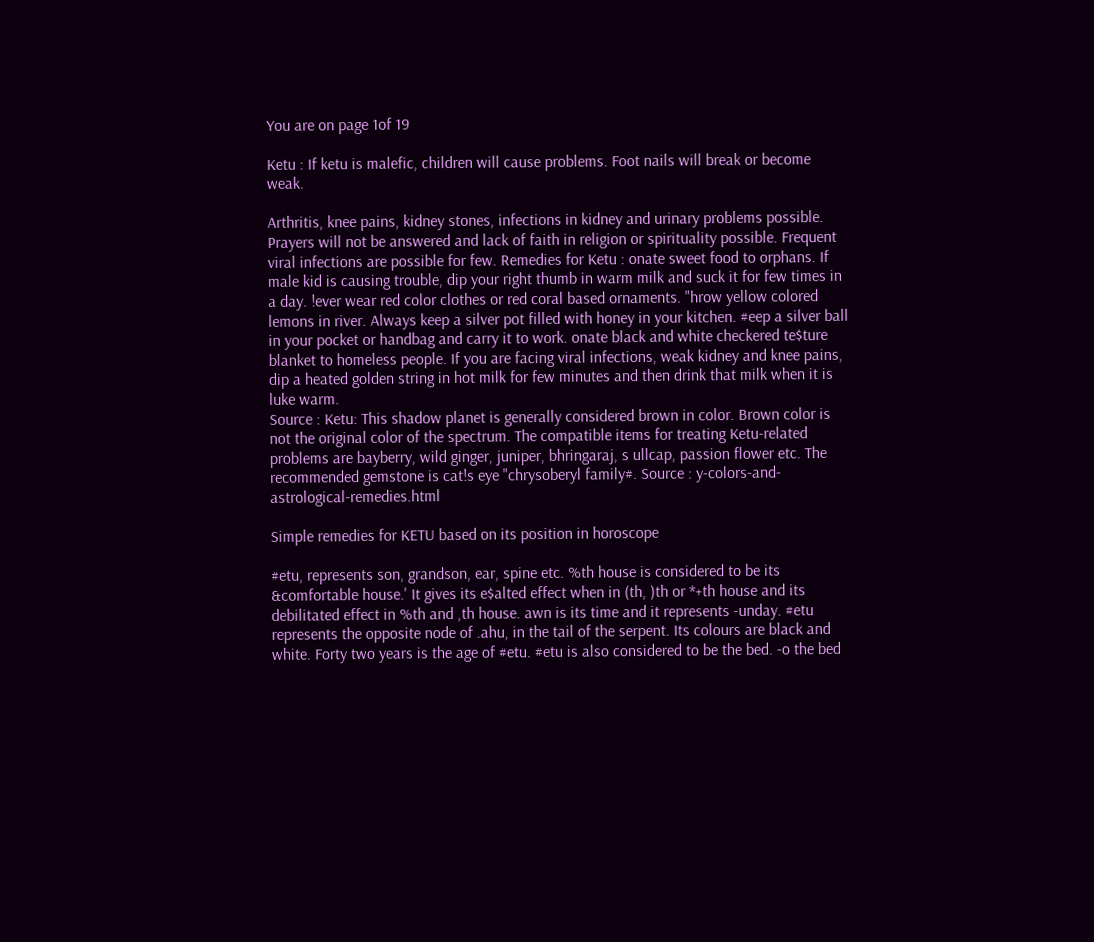You are on page 1of 19

Ketu : If ketu is malefic, children will cause problems. Foot nails will break or become weak.

Arthritis, knee pains, kidney stones, infections in kidney and urinary problems possible. Prayers will not be answered and lack of faith in religion or spirituality possible. Frequent viral infections are possible for few. Remedies for Ketu : onate sweet food to orphans. If male kid is causing trouble, dip your right thumb in warm milk and suck it for few times in a day. !ever wear red color clothes or red coral based ornaments. "hrow yellow colored lemons in river. Always keep a silver pot filled with honey in your kitchen. #eep a silver ball in your pocket or handbag and carry it to work. onate black and white checkered te$ture blanket to homeless people. If you are facing viral infections, weak kidney and knee pains, dip a heated golden string in hot milk for few minutes and then drink that milk when it is luke warm.
Source : Ketu: This shadow planet is generally considered brown in color. Brown color is not the original color of the spectrum. The compatible items for treating Ketu-related problems are bayberry, wild ginger, juniper, bhringaraj, s ullcap, passion flower etc. The recommended gemstone is cat!s eye "chrysoberyl family#. Source : y-colors-and-astrological-remedies.html

Simple remedies for KETU based on its position in horoscope

#etu, represents son, grandson, ear, spine etc. %th house is considered to be its &comfortable house.' It gives its e$alted effect when in (th, )th or *+th house and its debilitated effect in %th and ,th house. awn is its time and it represents -unday. #etu represents the opposite node of .ahu, in the tail of the serpent. Its colours are black and white. Forty two years is the age of #etu. #etu is also considered to be the bed. -o the bed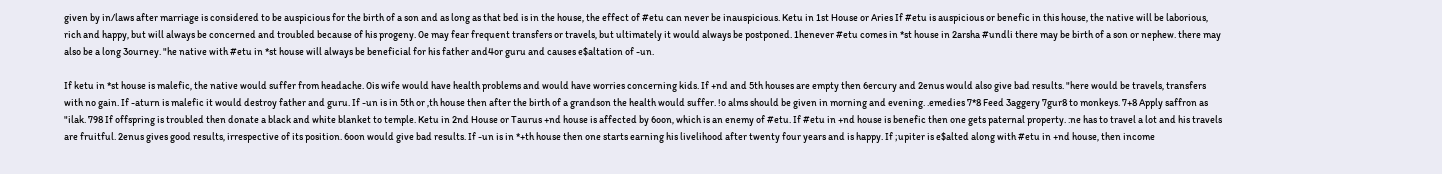given by in/laws after marriage is considered to be auspicious for the birth of a son and as long as that bed is in the house, the effect of #etu can never be inauspicious. Ketu in 1st House or Aries If #etu is auspicious or benefic in this house, the native will be laborious, rich and happy, but will always be concerned and troubled because of his progeny. 0e may fear frequent transfers or travels, but ultimately it would always be postponed. 1henever #etu comes in *st house in 2arsha #undli there may be birth of a son or nephew. there may also be a long 3ourney. "he native with #etu in *st house will always be beneficial for his father and4or guru and causes e$altation of -un.

If ketu in *st house is malefic, the native would suffer from headache. 0is wife would have health problems and would have worries concerning kids. If +nd and 5th houses are empty then 6ercury and 2enus would also give bad results. "here would be travels, transfers with no gain. If -aturn is malefic it would destroy father and guru. If -un is in 5th or ,th house then after the birth of a grandson the health would suffer. !o alms should be given in morning and evening. .emedies 7*8 Feed 3aggery 7gur8 to monkeys. 7+8 Apply saffron as "ilak. 798 If offspring is troubled then donate a black and white blanket to temple. Ketu in 2nd House or Taurus +nd house is affected by 6oon, which is an enemy of #etu. If #etu in +nd house is benefic then one gets paternal property. :ne has to travel a lot and his travels are fruitful. 2enus gives good results, irrespective of its position. 6oon would give bad results. If -un is in *+th house then one starts earning his livelihood after twenty four years and is happy. If ;upiter is e$alted along with #etu in +nd house, then income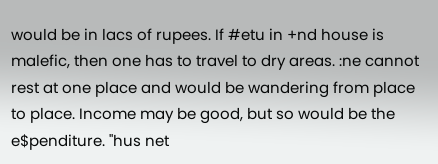would be in lacs of rupees. If #etu in +nd house is malefic, then one has to travel to dry areas. :ne cannot rest at one place and would be wandering from place to place. Income may be good, but so would be the e$penditure. "hus net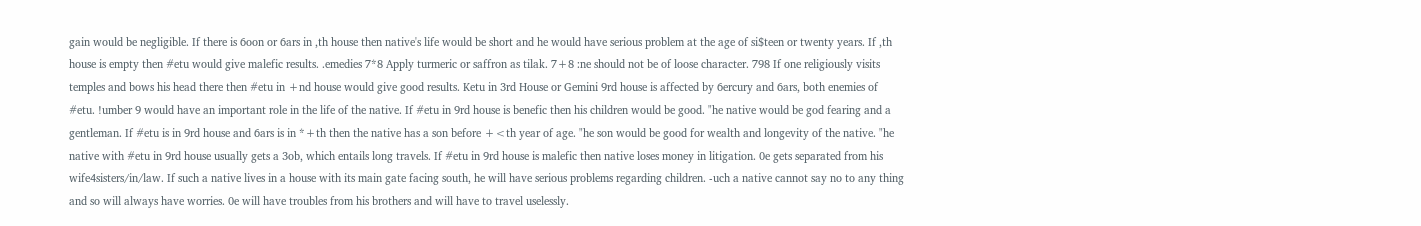gain would be negligible. If there is 6oon or 6ars in ,th house then native's life would be short and he would have serious problem at the age of si$teen or twenty years. If ,th house is empty then #etu would give malefic results. .emedies 7*8 Apply turmeric or saffron as tilak. 7+8 :ne should not be of loose character. 798 If one religiously visits temples and bows his head there then #etu in +nd house would give good results. Ketu in 3rd House or Gemini 9rd house is affected by 6ercury and 6ars, both enemies of #etu. !umber 9 would have an important role in the life of the native. If #etu in 9rd house is benefic then his children would be good. "he native would be god fearing and a gentleman. If #etu is in 9rd house and 6ars is in *+th then the native has a son before +<th year of age. "he son would be good for wealth and longevity of the native. "he native with #etu in 9rd house usually gets a 3ob, which entails long travels. If #etu in 9rd house is malefic then native loses money in litigation. 0e gets separated from his wife4sisters/in/law. If such a native lives in a house with its main gate facing south, he will have serious problems regarding children. -uch a native cannot say no to any thing and so will always have worries. 0e will have troubles from his brothers and will have to travel uselessly.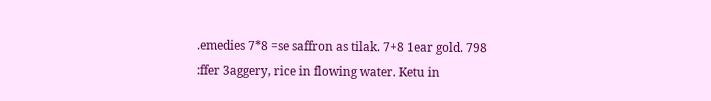.emedies 7*8 =se saffron as tilak. 7+8 1ear gold. 798 :ffer 3aggery, rice in flowing water. Ketu in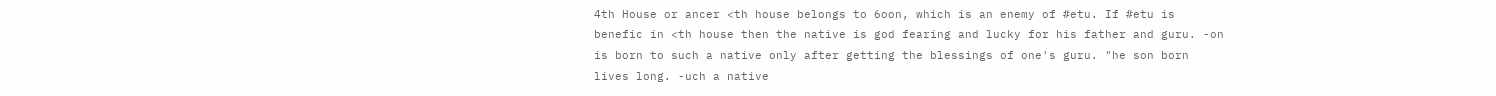4th House or ancer <th house belongs to 6oon, which is an enemy of #etu. If #etu is benefic in <th house then the native is god fearing and lucky for his father and guru. -on is born to such a native only after getting the blessings of one's guru. "he son born lives long. -uch a native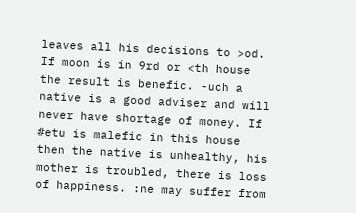leaves all his decisions to >od. If moon is in 9rd or <th house the result is benefic. -uch a native is a good adviser and will never have shortage of money. If #etu is malefic in this house then the native is unhealthy, his mother is troubled, there is loss of happiness. :ne may suffer from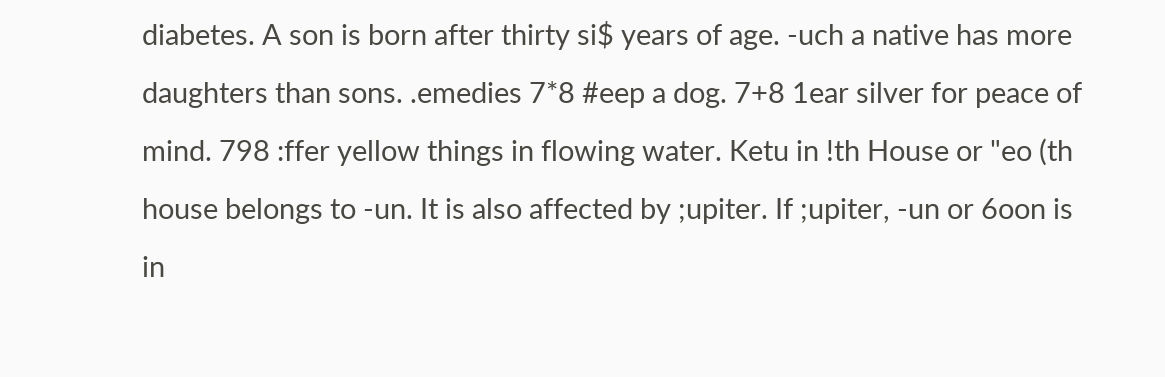diabetes. A son is born after thirty si$ years of age. -uch a native has more daughters than sons. .emedies 7*8 #eep a dog. 7+8 1ear silver for peace of mind. 798 :ffer yellow things in flowing water. Ketu in !th House or "eo (th house belongs to -un. It is also affected by ;upiter. If ;upiter, -un or 6oon is in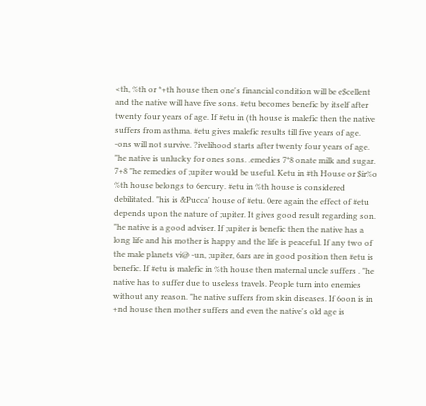<th, %th or *+th house then one's financial condition will be e$cellent and the native will have five sons. #etu becomes benefic by itself after twenty four years of age. If #etu in (th house is malefic then the native suffers from asthma. #etu gives malefic results till five years of age. -ons will not survive. ?ivelihood starts after twenty four years of age. "he native is unlucky for ones sons. .emedies 7*8 onate milk and sugar. 7+8 "he remedies of ;upiter would be useful. Ketu in #th House or $ir%o %th house belongs to 6ercury. #etu in %th house is considered debilitated. "his is &Pucca' house of #etu. 0ere again the effect of #etu depends upon the nature of ;upiter. It gives good result regarding son. "he native is a good adviser. If ;upiter is benefic then the native has a long life and his mother is happy and the life is peaceful. If any two of the male planets vi@ -un, ;upiter, 6ars are in good position then #etu is benefic. If #etu is malefic in %th house then maternal uncle suffers . "he native has to suffer due to useless travels. People turn into enemies without any reason. "he native suffers from skin diseases. If 6oon is in +nd house then mother suffers and even the native's old age is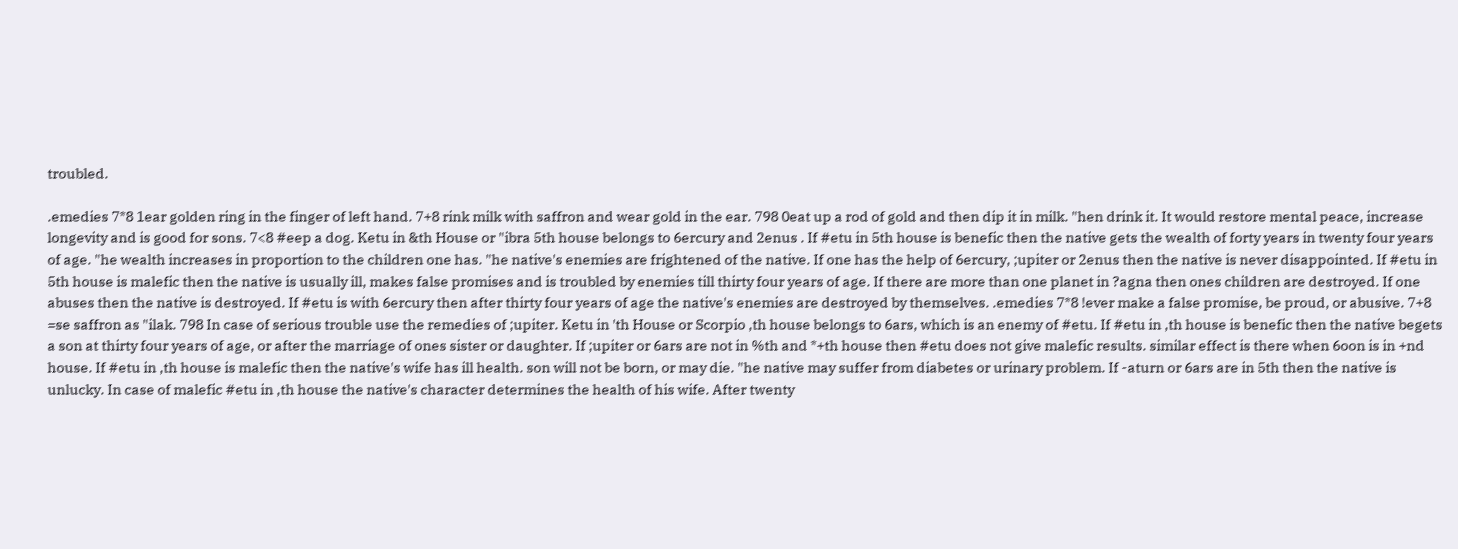troubled.

.emedies 7*8 1ear golden ring in the finger of left hand. 7+8 rink milk with saffron and wear gold in the ear. 798 0eat up a rod of gold and then dip it in milk. "hen drink it. It would restore mental peace, increase longevity and is good for sons. 7<8 #eep a dog. Ketu in &th House or "ibra 5th house belongs to 6ercury and 2enus . If #etu in 5th house is benefic then the native gets the wealth of forty years in twenty four years of age. "he wealth increases in proportion to the children one has. "he native's enemies are frightened of the native. If one has the help of 6ercury, ;upiter or 2enus then the native is never disappointed. If #etu in 5th house is malefic then the native is usually ill, makes false promises and is troubled by enemies till thirty four years of age. If there are more than one planet in ?agna then ones children are destroyed. If one abuses then the native is destroyed. If #etu is with 6ercury then after thirty four years of age the native's enemies are destroyed by themselves. .emedies 7*8 !ever make a false promise, be proud, or abusive. 7+8 =se saffron as "ilak. 798 In case of serious trouble use the remedies of ;upiter. Ketu in 'th House or Scorpio ,th house belongs to 6ars, which is an enemy of #etu. If #etu in ,th house is benefic then the native begets a son at thirty four years of age, or after the marriage of ones sister or daughter. If ;upiter or 6ars are not in %th and *+th house then #etu does not give malefic results. similar effect is there when 6oon is in +nd house. If #etu in ,th house is malefic then the native's wife has ill health. son will not be born, or may die. "he native may suffer from diabetes or urinary problem. If -aturn or 6ars are in 5th then the native is unlucky. In case of malefic #etu in ,th house the native's character determines the health of his wife. After twenty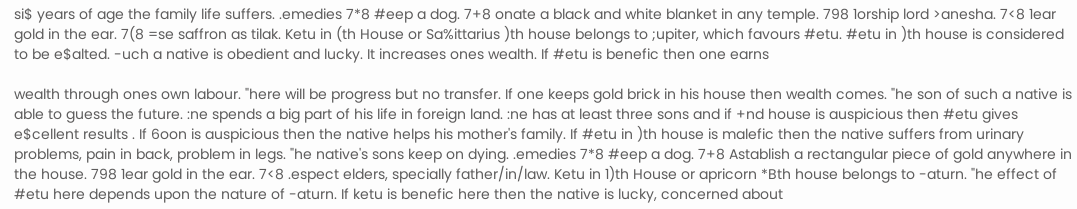si$ years of age the family life suffers. .emedies 7*8 #eep a dog. 7+8 onate a black and white blanket in any temple. 798 1orship lord >anesha. 7<8 1ear gold in the ear. 7(8 =se saffron as tilak. Ketu in (th House or Sa%ittarius )th house belongs to ;upiter, which favours #etu. #etu in )th house is considered to be e$alted. -uch a native is obedient and lucky. It increases ones wealth. If #etu is benefic then one earns

wealth through ones own labour. "here will be progress but no transfer. If one keeps gold brick in his house then wealth comes. "he son of such a native is able to guess the future. :ne spends a big part of his life in foreign land. :ne has at least three sons and if +nd house is auspicious then #etu gives e$cellent results . If 6oon is auspicious then the native helps his mother's family. If #etu in )th house is malefic then the native suffers from urinary problems, pain in back, problem in legs. "he native's sons keep on dying. .emedies 7*8 #eep a dog. 7+8 Astablish a rectangular piece of gold anywhere in the house. 798 1ear gold in the ear. 7<8 .espect elders, specially father/in/law. Ketu in 1)th House or apricorn *Bth house belongs to -aturn. "he effect of #etu here depends upon the nature of -aturn. If ketu is benefic here then the native is lucky, concerned about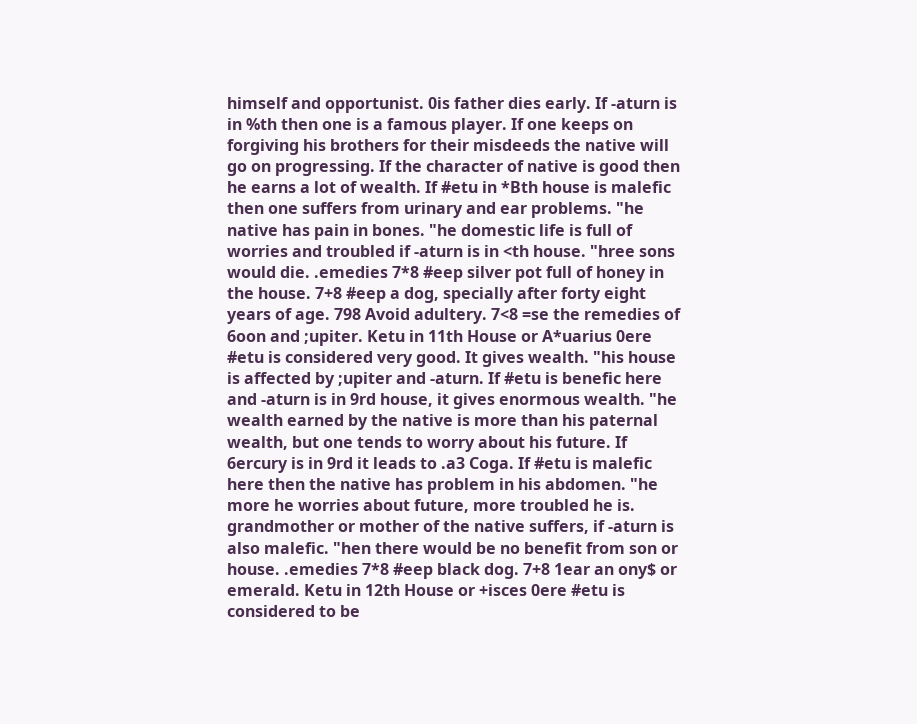himself and opportunist. 0is father dies early. If -aturn is in %th then one is a famous player. If one keeps on forgiving his brothers for their misdeeds the native will go on progressing. If the character of native is good then he earns a lot of wealth. If #etu in *Bth house is malefic then one suffers from urinary and ear problems. "he native has pain in bones. "he domestic life is full of worries and troubled if -aturn is in <th house. "hree sons would die. .emedies 7*8 #eep silver pot full of honey in the house. 7+8 #eep a dog, specially after forty eight years of age. 798 Avoid adultery. 7<8 =se the remedies of 6oon and ;upiter. Ketu in 11th House or A*uarius 0ere #etu is considered very good. It gives wealth. "his house is affected by ;upiter and -aturn. If #etu is benefic here and -aturn is in 9rd house, it gives enormous wealth. "he wealth earned by the native is more than his paternal wealth, but one tends to worry about his future. If 6ercury is in 9rd it leads to .a3 Coga. If #etu is malefic here then the native has problem in his abdomen. "he more he worries about future, more troubled he is. grandmother or mother of the native suffers, if -aturn is also malefic. "hen there would be no benefit from son or house. .emedies 7*8 #eep black dog. 7+8 1ear an ony$ or emerald. Ketu in 12th House or +isces 0ere #etu is considered to be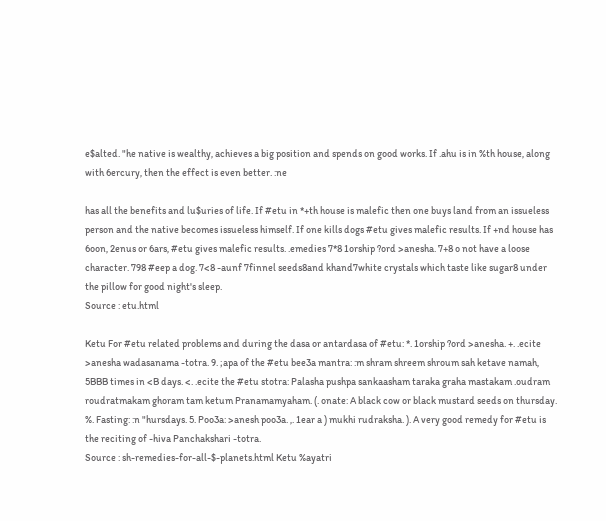e$alted. "he native is wealthy, achieves a big position and spends on good works. If .ahu is in %th house, along with 6ercury, then the effect is even better. :ne

has all the benefits and lu$uries of life. If #etu in *+th house is malefic then one buys land from an issueless person and the native becomes issueless himself. If one kills dogs #etu gives malefic results. If +nd house has 6oon, 2enus or 6ars, #etu gives malefic results. .emedies 7*8 1orship ?ord >anesha. 7+8 o not have a loose character. 798 #eep a dog. 7<8 -aunf 7finnel seeds8and khand7white crystals which taste like sugar8 under the pillow for good night's sleep.
Source : etu.html

Ketu For #etu related problems and during the dasa or antardasa of #etu: *. 1orship ?ord >anesha. +. .ecite >anesha wadasanama -totra. 9. ;apa of the #etu bee3a mantra: :m shram shreem shroum sah ketave namah, 5BBB times in <B days. <. .ecite the #etu stotra: Palasha pushpa sankaasham taraka graha mastakam .oudram roudratmakam ghoram tam ketum Pranamamyaham. (. onate: A black cow or black mustard seeds on thursday. %. Fasting: :n "hursdays. 5. Poo3a: >anesh poo3a. ,. 1ear a ) mukhi rudraksha. ). A very good remedy for #etu is the reciting of -hiva Panchakshari -totra.
Source : sh-remedies-for-all-$-planets.html Ketu %ayatri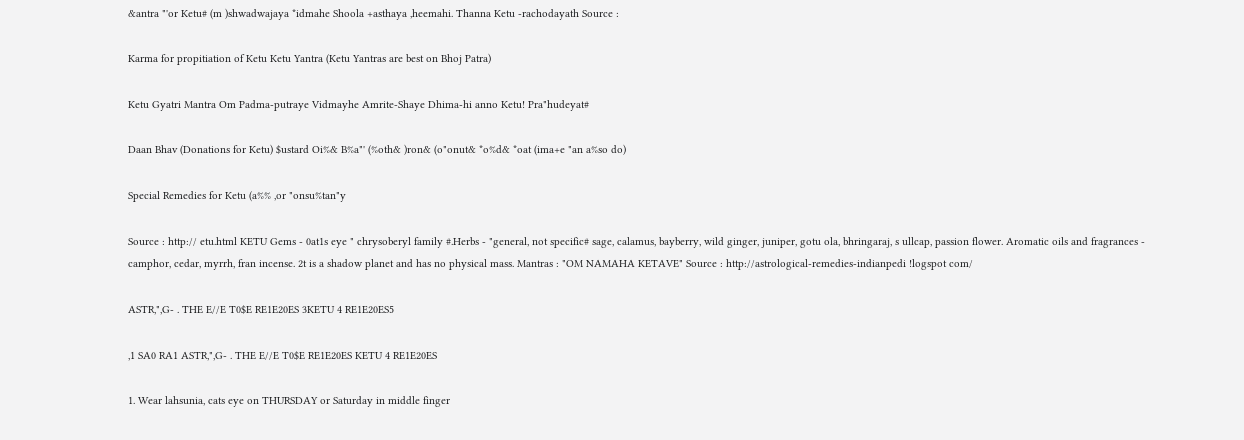&antra "'or Ketu# (m )shwadwajaya *idmahe Shoola +asthaya ,heemahi. Thanna Ketu -rachodayath Source :

Karma for propitiation of Ketu Ketu Yantra (Ketu Yantras are best on Bhoj Patra)

Ketu Gyatri Mantra Om Padma-putraye Vidmayhe Amrite-Shaye Dhima-hi anno Ketu! Pra"hudeyat#

Daan Bhav (Donations for Ketu) $ustard Oi%& B%a"' (%oth& )ron& (o"onut& *o%d& *oat (ima+e "an a%so do)

Special Remedies for Ketu (a%% ,or "onsu%tan"y

Source : http:// etu.html KETU Gems - 0at1s eye " chrysoberyl family #.Herbs - "general, not specific# sage, calamus, bayberry, wild ginger, juniper, gotu ola, bhringaraj, s ullcap, passion flower. Aromatic oils and fragrances - camphor, cedar, myrrh, fran incense. 2t is a shadow planet and has no physical mass. Mantras : "OM NAMAHA KETAVE" Source : http://astrological-remedies-indianpedi !logspot com/

ASTR,",G- . THE E//E T0$E RE1E20ES 3KETU 4 RE1E20ES5

,1 SA0 RA1 ASTR,",G- . THE E//E T0$E RE1E20ES KETU 4 RE1E20ES

1. Wear lahsunia, cats eye on THURSDAY or Saturday in middle finger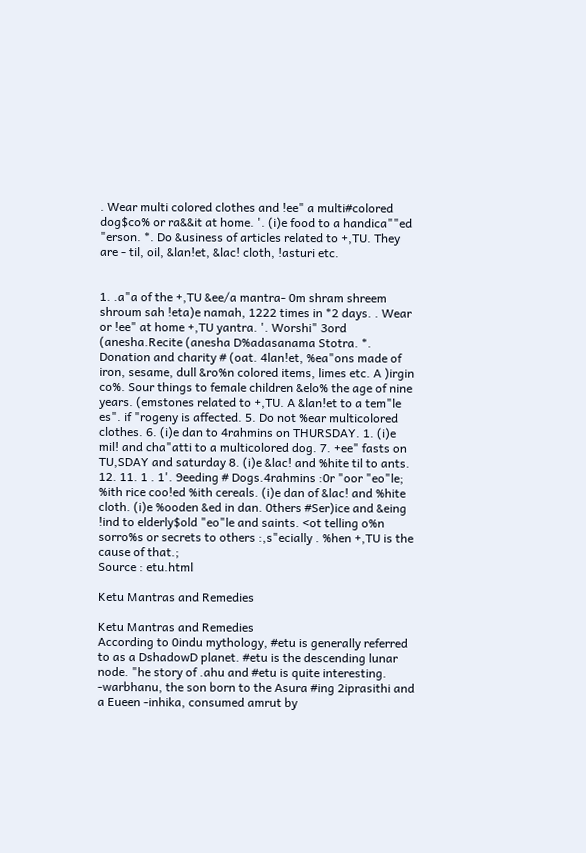. Wear multi colored clothes and !ee" a multi#colored dog$co% or ra&&it at home. '. (i)e food to a handica""ed "erson. *. Do &usiness of articles related to +,TU. They are - til, oil, &lan!et, &lac! cloth, !asturi etc.


1. .a"a of the +,TU &ee/a mantra- 0m shram shreem shroum sah !eta)e namah, 1222 times in *2 days. . Wear or !ee" at home +,TU yantra. '. Worshi" 3ord (anesha.Recite (anesha D%adasanama Stotra. *. Donation and charity # (oat. 4lan!et, %ea"ons made of iron, sesame, dull &ro%n colored items, limes etc. A )irgin co%. Sour things to female children &elo% the age of nine years. (emstones related to +,TU. A &lan!et to a tem"le es". if "rogeny is affected. 5. Do not %ear multicolored clothes. 6. (i)e dan to 4rahmins on THURSDAY. 1. (i)e mil! and cha"atti to a multicolored dog. 7. +ee" fasts on TU,SDAY and saturday 8. (i)e &lac! and %hite til to ants. 12. 11. 1 . 1'. 9eeding # Dogs.4rahmins :0r "oor "eo"le; %ith rice coo!ed %ith cereals. (i)e dan of &lac! and %hite cloth. (i)e %ooden &ed in dan. 0thers #Ser)ice and &eing !ind to elderly$old "eo"le and saints. <ot telling o%n sorro%s or secrets to others :,s"ecially . %hen +,TU is the cause of that.;
Source : etu.html

Ketu Mantras and Remedies

Ketu Mantras and Remedies
According to 0indu mythology, #etu is generally referred to as a DshadowD planet. #etu is the descending lunar node. "he story of .ahu and #etu is quite interesting. -warbhanu, the son born to the Asura #ing 2iprasithi and a Eueen -inhika, consumed amrut by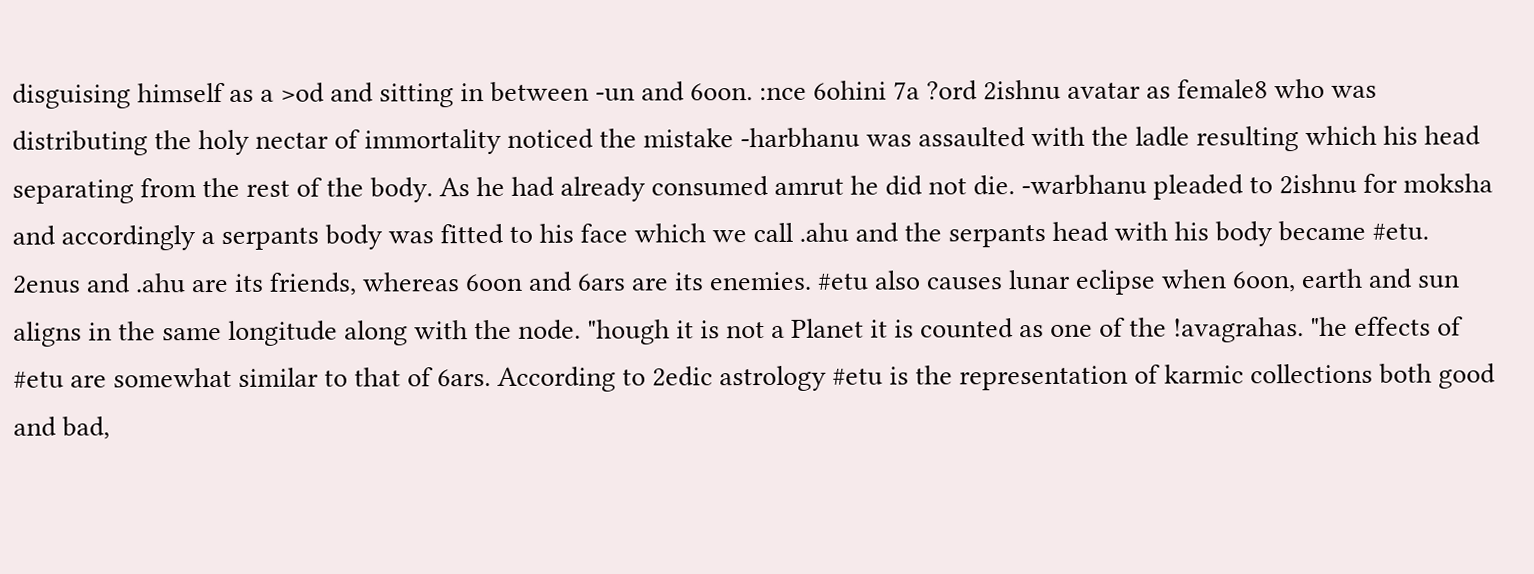disguising himself as a >od and sitting in between -un and 6oon. :nce 6ohini 7a ?ord 2ishnu avatar as female8 who was distributing the holy nectar of immortality noticed the mistake -harbhanu was assaulted with the ladle resulting which his head separating from the rest of the body. As he had already consumed amrut he did not die. -warbhanu pleaded to 2ishnu for moksha and accordingly a serpants body was fitted to his face which we call .ahu and the serpants head with his body became #etu. 2enus and .ahu are its friends, whereas 6oon and 6ars are its enemies. #etu also causes lunar eclipse when 6oon, earth and sun aligns in the same longitude along with the node. "hough it is not a Planet it is counted as one of the !avagrahas. "he effects of #etu are somewhat similar to that of 6ars. According to 2edic astrology #etu is the representation of karmic collections both good and bad,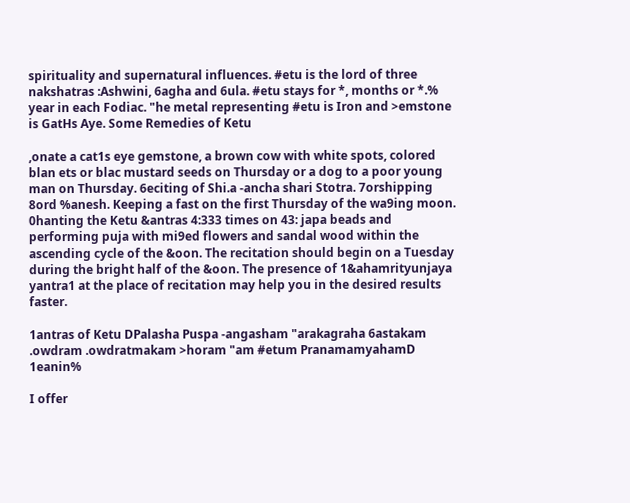spirituality and supernatural influences. #etu is the lord of three nakshatras :Ashwini, 6agha and 6ula. #etu stays for *, months or *.% year in each Fodiac. "he metal representing #etu is Iron and >emstone is GatHs Aye. Some Remedies of Ketu

,onate a cat1s eye gemstone, a brown cow with white spots, colored blan ets or blac mustard seeds on Thursday or a dog to a poor young man on Thursday. 6eciting of Shi.a -ancha shari Stotra. 7orshipping 8ord %anesh. Keeping a fast on the first Thursday of the wa9ing moon. 0hanting the Ketu &antras 4:333 times on 43: japa beads and performing puja with mi9ed flowers and sandal wood within the ascending cycle of the &oon. The recitation should begin on a Tuesday during the bright half of the &oon. The presence of 1&ahamrityunjaya yantra1 at the place of recitation may help you in the desired results faster.

1antras of Ketu DPalasha Puspa -angasham "arakagraha 6astakam .owdram .owdratmakam >horam "am #etum PranamamyahamD 1eanin%

I offer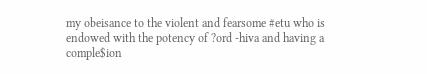my obeisance to the violent and fearsome #etu who is endowed with the potency of ?ord -hiva and having a comple$ion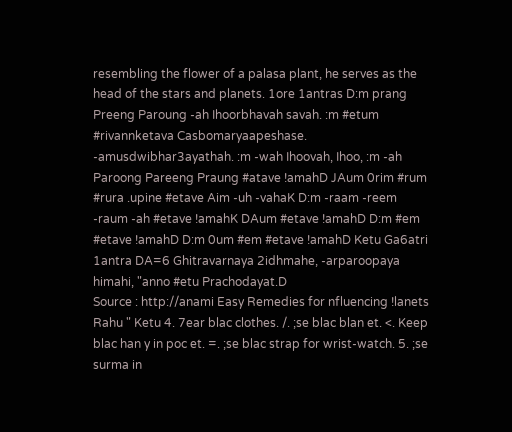resembling the flower of a palasa plant, he serves as the head of the stars and planets. 1ore 1antras D:m prang Preeng Paroung -ah Ihoorbhavah savah. :m #etum #rivannketava Casbomaryaapeshase. -amusdwibhar3ayathah. :m -wah Ihoovah, Ihoo, :m -ah Paroong Pareeng Praung #atave !amahD JAum 0rim #rum #rura .upine #etave Aim -uh -vahaK D:m -raam -reem -raum -ah #etave !amahK DAum #etave !amahD D:m #em #etave !amahD D:m 0um #em #etave !amahD Ketu Ga6atri 1antra DA=6 Ghitravarnaya 2idhmahe, -arparoopaya himahi, "anno #etu Prachodayat.D
Source : http://anami Easy Remedies for nfluencing !lanets Rahu " Ketu 4. 7ear blac clothes. /. ;se blac blan et. <. Keep blac han y in poc et. =. ;se blac strap for wrist-watch. 5. ;se surma in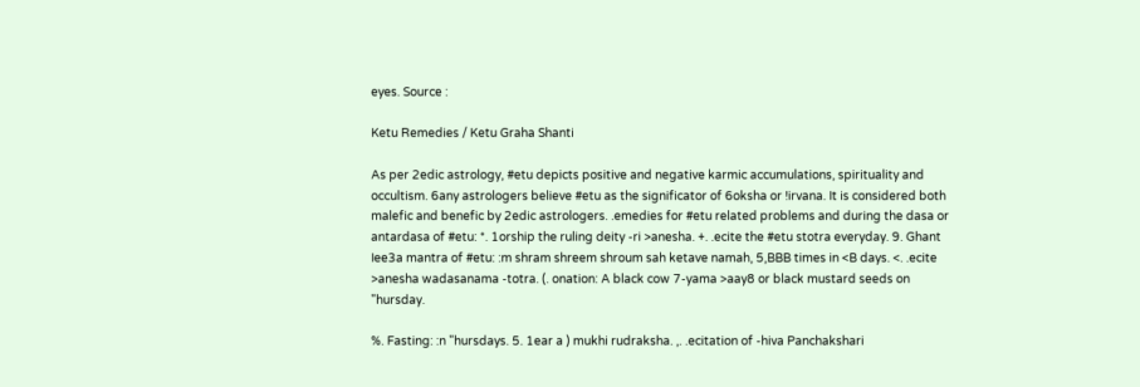eyes. Source :

Ketu Remedies / Ketu Graha Shanti

As per 2edic astrology, #etu depicts positive and negative karmic accumulations, spirituality and occultism. 6any astrologers believe #etu as the significator of 6oksha or !irvana. It is considered both malefic and benefic by 2edic astrologers. .emedies for #etu related problems and during the dasa or antardasa of #etu: *. 1orship the ruling deity -ri >anesha. +. .ecite the #etu stotra everyday. 9. Ghant Iee3a mantra of #etu: :m shram shreem shroum sah ketave namah, 5,BBB times in <B days. <. .ecite >anesha wadasanama -totra. (. onation: A black cow 7-yama >aay8 or black mustard seeds on "hursday.

%. Fasting: :n "hursdays. 5. 1ear a ) mukhi rudraksha. ,. .ecitation of -hiva Panchakshari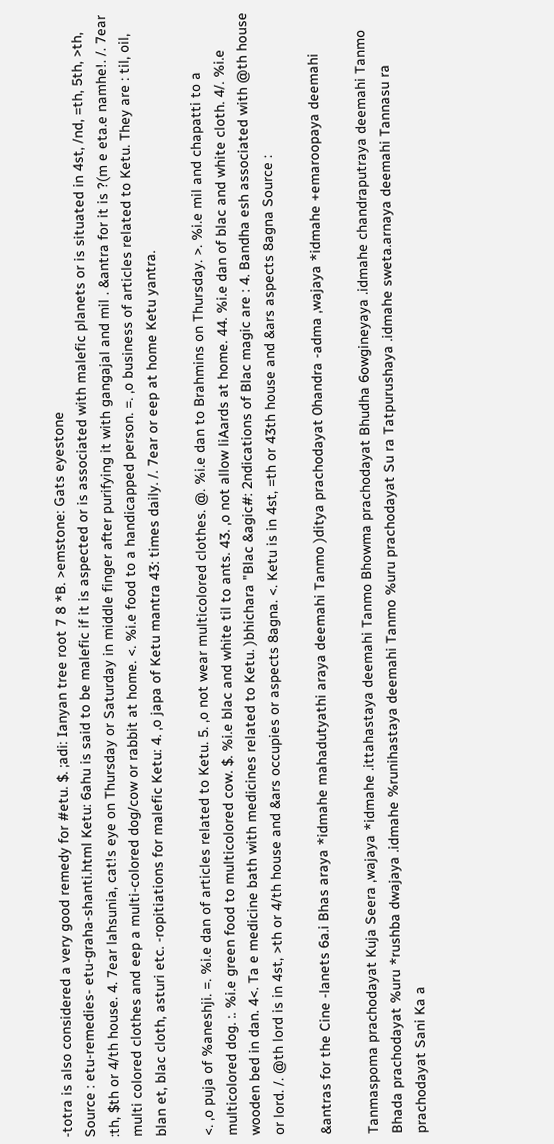-totra is also considered a very good remedy for #etu. $. ;adi: Ianyan tree root 7 8 *B. >emstone: Gats eyestone
Source : etu-remedies- etu-graha-shanti.html Ketu: 6ahu is said to be malefic if it is aspected or is associated with malefic planets or is situated in 4st, /nd, =th, 5th, >th, :th, $th or 4/th house. 4. 7ear lahsunia, cat!s eye on Thursday or Saturday in middle finger after purifying it with gangajal and mil . &antra for it is ?(m e eta.e namhe!. /. 7ear multi colored clothes and eep a multi-colored dog/cow or rabbit at home. <. %i.e food to a handicapped person. =. ,o business of articles related to Ketu. They are : til, oil, blan et, blac cloth, asturi etc. -ropitiations for malefic Ketu: 4. ,o japa of Ketu mantra 43: times daily. /. 7ear or eep at home Ketu yantra.

<. ,o puja of %aneshji. =. %i.e dan of articles related to Ketu. 5. ,o not wear multicolored clothes. @. %i.e dan to Brahmins on Thursday. >. %i.e mil and chapatti to a multicolored dog. :. %i.e green food to multicolored cow. $. %i.e blac and white til to ants. 43. ,o not allow liAards at home. 44. %i.e dan of blac and white cloth. 4/. %i.e wooden bed in dan. 4<. Ta e medicine bath with medicines related to Ketu. )bhichara "Blac &agic#: 2ndications of Blac magic are : 4. Bandha esh associated with @th house or lord. /. @th lord is in 4st, >th or 4/th house and &ars occupies or aspects 8agna. <. Ketu is in 4st, =th or 43th house and &ars aspects 8agna Source :

&antras for the Cine -lanets 6a.i Bhas araya *idmahe mahadutyathi araya deemahi Tanmo )ditya prachodayat 0handra -adma ,wajaya *idmahe +emaroopaya deemahi

Tanmaspoma prachodayat Kuja Seera ,wajaya *idmahe .ittahastaya deemahi Tanmo Bhowma prachodayat Bhudha 6owgineyaya .idmahe chandraputraya deemahi Tanmo Bhada prachodayat %uru *rushba dwajaya .idmahe %runihastaya deemahi Tanmo %uru prachodayat Su ra Tatpurushaya .idmahe sweta.arnaya deemahi Tannasu ra prachodayat Sani Ka a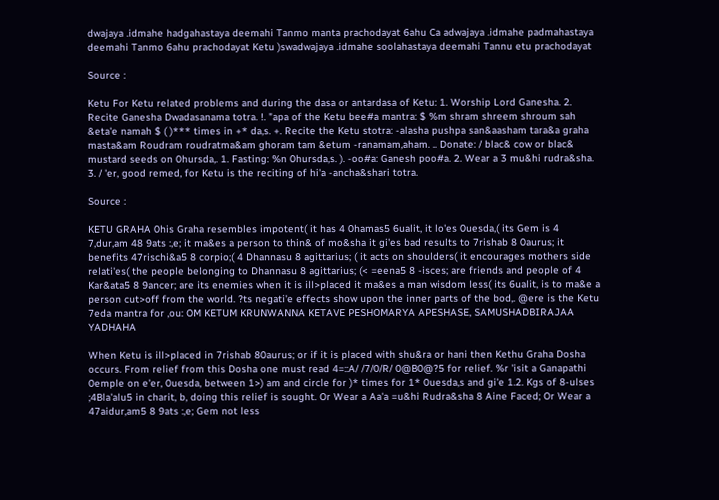dwajaya .idmahe hadgahastaya deemahi Tanmo manta prachodayat 6ahu Ca adwajaya .idmahe padmahastaya deemahi Tanmo 6ahu prachodayat Ketu )swadwajaya .idmahe soolahastaya deemahi Tannu etu prachodayat

Source :

Ketu For Ketu related problems and during the dasa or antardasa of Ketu: 1. Worship Lord Ganesha. 2. Recite Ganesha Dwadasanama totra. !. "apa of the Ketu bee#a mantra: $ %m shram shreem shroum sah &eta'e namah $ ( )*** times in +* da,s. +. Recite the Ketu stotra: -alasha pushpa san&aasham tara&a graha masta&am Roudram roudratma&am ghoram tam &etum -ranamam,aham. .. Donate: / blac& cow or blac& mustard seeds on 0hursda,. 1. Fasting: %n 0hursda,s. ). -oo#a: Ganesh poo#a. 2. Wear a 3 mu&hi rudra&sha. 3. / 'er, good remed, for Ketu is the reciting of hi'a -ancha&shari totra.

Source :

KETU GRAHA 0his Graha resembles impotent( it has 4 0hamas5 6ualit, it lo'es 0uesda,( its Gem is 4 7,dur,am 48 9ats :,e; it ma&es a person to thin& of mo&sha it gi'es bad results to 7rishab 8 0aurus; it benefits 47rischi&a5 8 corpio;( 4 Dhannasu 8 agittarius; ( it acts on shoulders( it encourages mothers side relati'es( the people belonging to Dhannasu 8 agittarius; (< =eena5 8 -isces; are friends and people of 4 Kar&ata5 8 9ancer; are its enemies when it is ill>placed it ma&es a man wisdom less( its 6ualit, is to ma&e a person cut>off from the world. ?ts negati'e effects show upon the inner parts of the bod,. @ere is the Ketu 7eda mantra for ,ou: OM KETUM KRUNWANNA KETAVE PESHOMARYA APESHASE, SAMUSHADBIRAJAA YADHAHA

When Ketu is ill>placed in 7rishab 80aurus; or if it is placed with shu&ra or hani then Kethu Graha Dosha occurs. From relief from this Dosha one must read 4=::A/ /7/0/R/ 0@B0@?5 for relief. %r 'isit a Ganapathi 0emple on e'er, 0uesda, between 1>) am and circle for )* times for 1* 0uesda,s and gi'e 1.2. Kgs of 8-ulses ;4Bla'alu5 in charit, b, doing this relief is sought. Or Wear a Aa'a =u&hi Rudra&sha 8 Aine Faced; Or Wear a 47aidur,am5 8 9ats :,e; Gem not less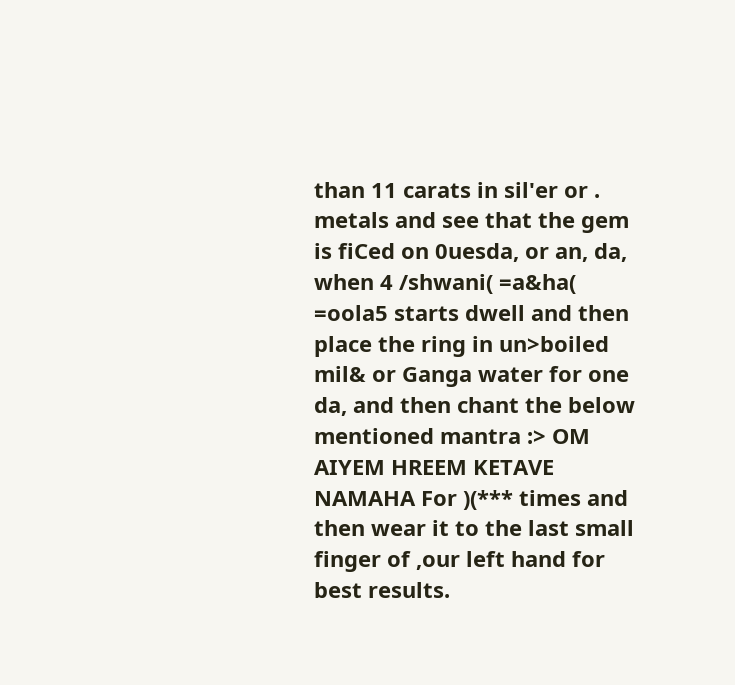than 11 carats in sil'er or . metals and see that the gem is fiCed on 0uesda, or an, da, when 4 /shwani( =a&ha( =oola5 starts dwell and then place the ring in un>boiled mil& or Ganga water for one da, and then chant the below mentioned mantra :> OM AIYEM HREEM KETAVE NAMAHA For )(*** times and then wear it to the last small finger of ,our left hand for best results.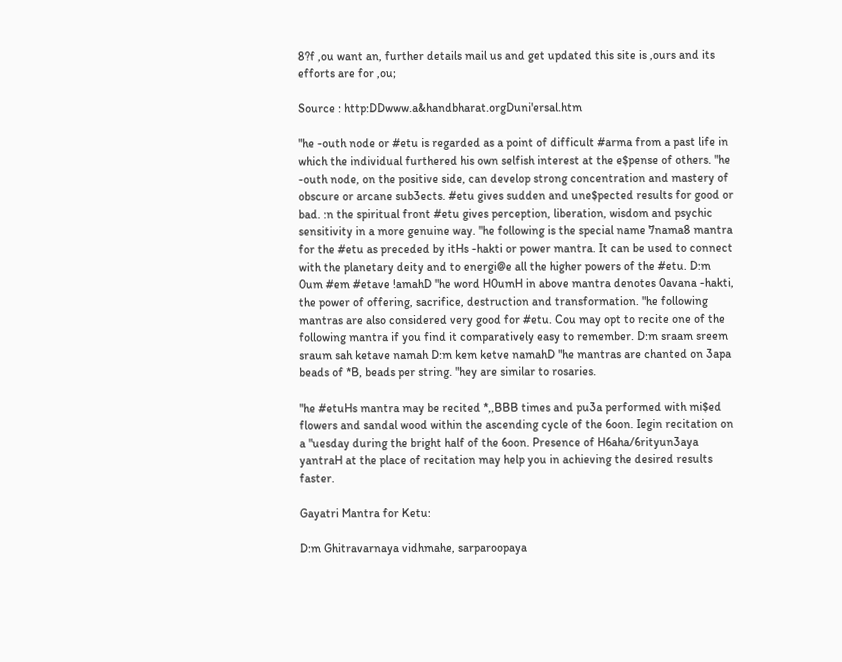8?f ,ou want an, further details mail us and get updated this site is ,ours and its efforts are for ,ou;

Source : http:DDwww.a&handbharat.orgDuni'ersal.htm

"he -outh node or #etu is regarded as a point of difficult #arma from a past life in which the individual furthered his own selfish interest at the e$pense of others. "he -outh node, on the positive side, can develop strong concentration and mastery of obscure or arcane sub3ects. #etu gives sudden and une$pected results for good or bad. :n the spiritual front #etu gives perception, liberation, wisdom and psychic sensitivity in a more genuine way. "he following is the special name 7nama8 mantra for the #etu as preceded by itHs -hakti or power mantra. It can be used to connect with the planetary deity and to energi@e all the higher powers of the #etu. D:m 0um #em #etave !amahD "he word H0umH in above mantra denotes 0avana -hakti, the power of offering, sacrifice, destruction and transformation. "he following mantras are also considered very good for #etu. Cou may opt to recite one of the following mantra if you find it comparatively easy to remember. D:m sraam sreem sraum sah ketave namah D:m kem ketve namahD "he mantras are chanted on 3apa beads of *B, beads per string. "hey are similar to rosaries.

"he #etuHs mantra may be recited *,,BBB times and pu3a performed with mi$ed flowers and sandal wood within the ascending cycle of the 6oon. Iegin recitation on a "uesday during the bright half of the 6oon. Presence of H6aha/6rityun3aya yantraH at the place of recitation may help you in achieving the desired results faster.

Gayatri Mantra for Ketu:

D:m Ghitravarnaya vidhmahe, sarparoopaya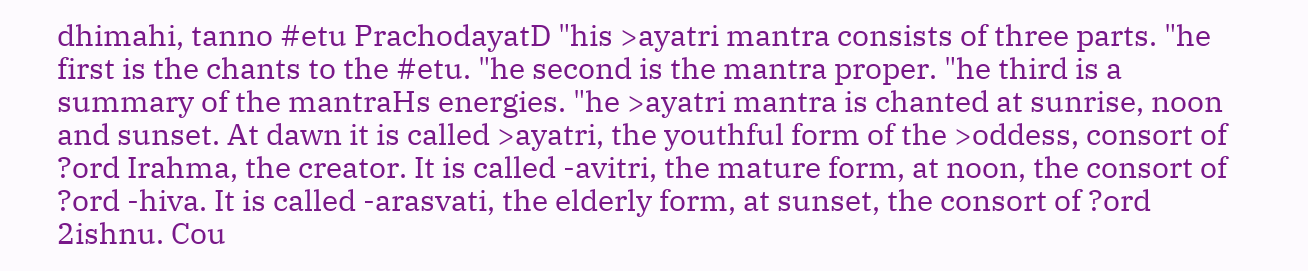dhimahi, tanno #etu PrachodayatD "his >ayatri mantra consists of three parts. "he first is the chants to the #etu. "he second is the mantra proper. "he third is a summary of the mantraHs energies. "he >ayatri mantra is chanted at sunrise, noon and sunset. At dawn it is called >ayatri, the youthful form of the >oddess, consort of ?ord Irahma, the creator. It is called -avitri, the mature form, at noon, the consort of ?ord -hiva. It is called -arasvati, the elderly form, at sunset, the consort of ?ord 2ishnu. Cou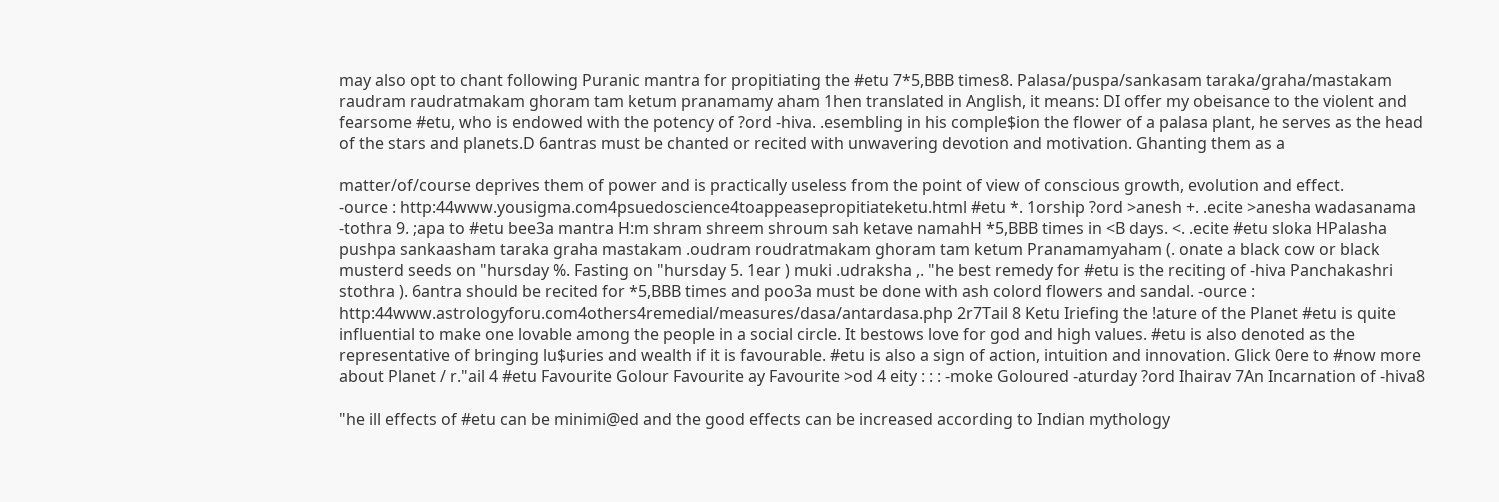may also opt to chant following Puranic mantra for propitiating the #etu 7*5,BBB times8. Palasa/puspa/sankasam taraka/graha/mastakam raudram raudratmakam ghoram tam ketum pranamamy aham 1hen translated in Anglish, it means: DI offer my obeisance to the violent and fearsome #etu, who is endowed with the potency of ?ord -hiva. .esembling in his comple$ion the flower of a palasa plant, he serves as the head of the stars and planets.D 6antras must be chanted or recited with unwavering devotion and motivation. Ghanting them as a

matter/of/course deprives them of power and is practically useless from the point of view of conscious growth, evolution and effect.
-ource : http:44www.yousigma.com4psuedoscience4toappeasepropitiateketu.html #etu *. 1orship ?ord >anesh +. .ecite >anesha wadasanama -tothra 9. ;apa to #etu bee3a mantra H:m shram shreem shroum sah ketave namahH *5,BBB times in <B days. <. .ecite #etu sloka HPalasha pushpa sankaasham taraka graha mastakam .oudram roudratmakam ghoram tam ketum Pranamamyaham (. onate a black cow or black musterd seeds on "hursday %. Fasting on "hursday 5. 1ear ) muki .udraksha ,. "he best remedy for #etu is the reciting of -hiva Panchakashri stothra ). 6antra should be recited for *5,BBB times and poo3a must be done with ash colord flowers and sandal. -ource : http:44www.astrologyforu.com4others4remedial/measures/dasa/antardasa.php 2r7Tail 8 Ketu Iriefing the !ature of the Planet #etu is quite influential to make one lovable among the people in a social circle. It bestows love for god and high values. #etu is also denoted as the representative of bringing lu$uries and wealth if it is favourable. #etu is also a sign of action, intuition and innovation. Glick 0ere to #now more about Planet / r."ail 4 #etu Favourite Golour Favourite ay Favourite >od 4 eity : : : -moke Goloured -aturday ?ord Ihairav 7An Incarnation of -hiva8

"he ill effects of #etu can be minimi@ed and the good effects can be increased according to Indian mythology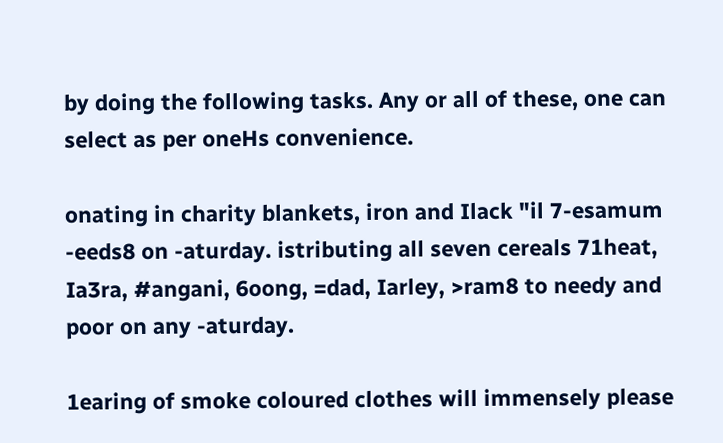by doing the following tasks. Any or all of these, one can select as per oneHs convenience.

onating in charity blankets, iron and Ilack "il 7-esamum -eeds8 on -aturday. istributing all seven cereals 71heat, Ia3ra, #angani, 6oong, =dad, Iarley, >ram8 to needy and poor on any -aturday.

1earing of smoke coloured clothes will immensely please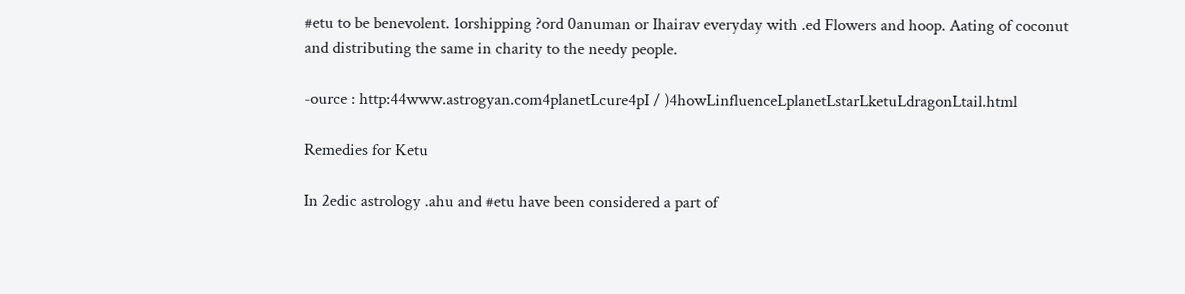#etu to be benevolent. 1orshipping ?ord 0anuman or Ihairav everyday with .ed Flowers and hoop. Aating of coconut and distributing the same in charity to the needy people.

-ource : http:44www.astrogyan.com4planetLcure4pI / )4howLinfluenceLplanetLstarLketuLdragonLtail.html

Remedies for Ketu

In 2edic astrology .ahu and #etu have been considered a part of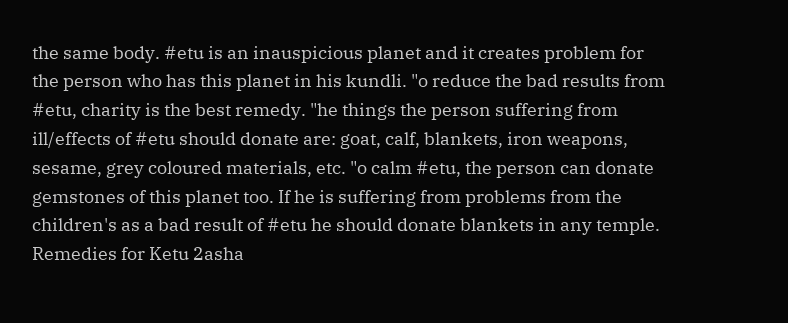the same body. #etu is an inauspicious planet and it creates problem for the person who has this planet in his kundli. "o reduce the bad results from #etu, charity is the best remedy. "he things the person suffering from ill/effects of #etu should donate are: goat, calf, blankets, iron weapons, sesame, grey coloured materials, etc. "o calm #etu, the person can donate gemstones of this planet too. If he is suffering from problems from the children's as a bad result of #etu he should donate blankets in any temple. Remedies for Ketu 2asha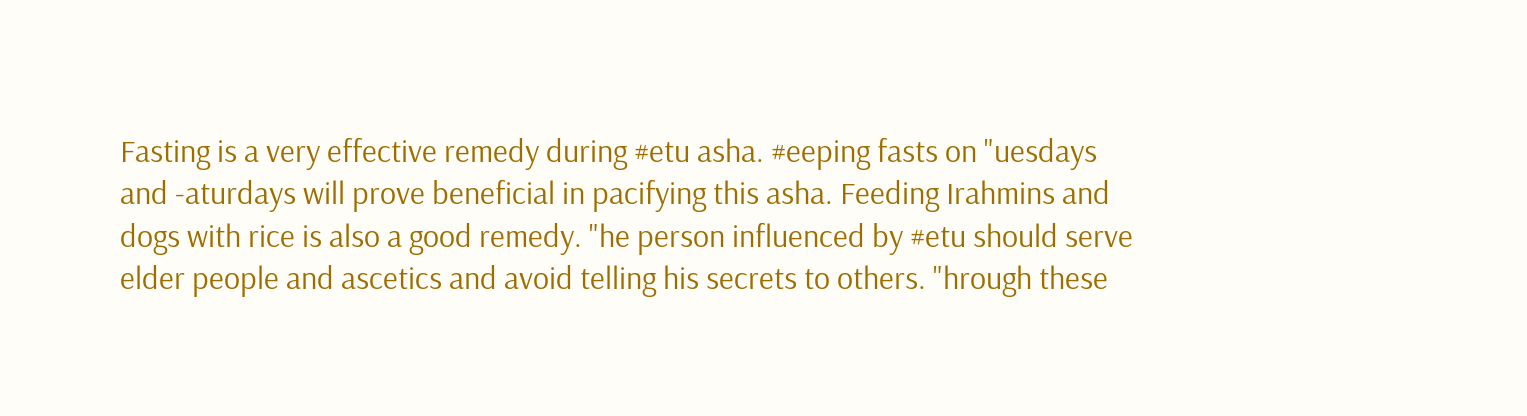Fasting is a very effective remedy during #etu asha. #eeping fasts on "uesdays and -aturdays will prove beneficial in pacifying this asha. Feeding Irahmins and dogs with rice is also a good remedy. "he person influenced by #etu should serve elder people and ascetics and avoid telling his secrets to others. "hrough these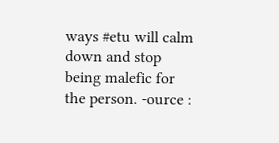ways #etu will calm down and stop being malefic for the person. -ource :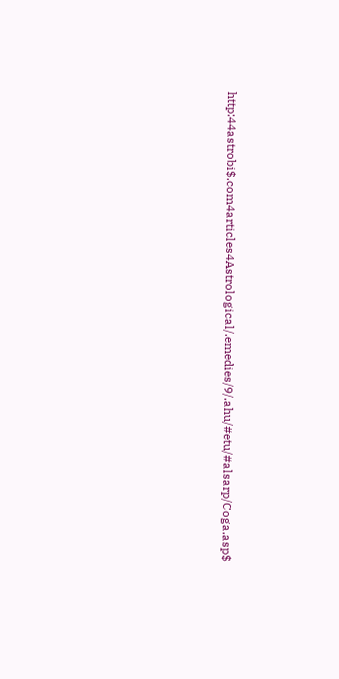http:44astrobi$.com4articles4Astrological/.emedies/9/.ahu/#etu/#alsarp/Coga.asp$